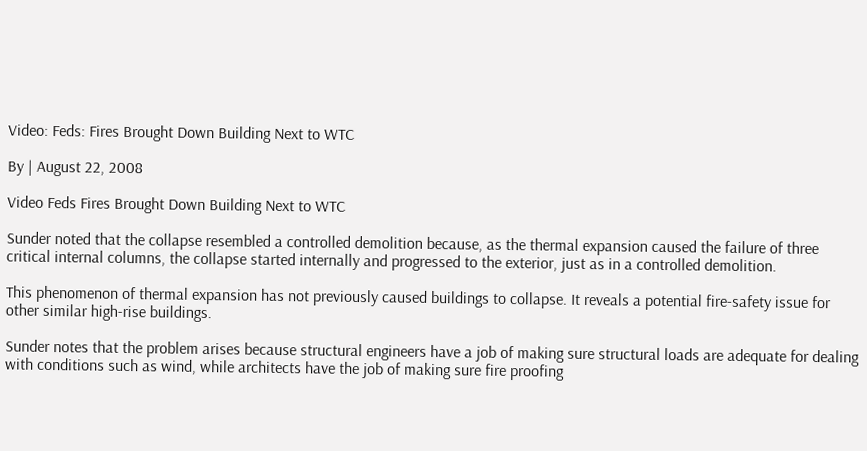Video: Feds: Fires Brought Down Building Next to WTC

By | August 22, 2008

Video Feds Fires Brought Down Building Next to WTC

Sunder noted that the collapse resembled a controlled demolition because, as the thermal expansion caused the failure of three critical internal columns, the collapse started internally and progressed to the exterior, just as in a controlled demolition.

This phenomenon of thermal expansion has not previously caused buildings to collapse. It reveals a potential fire-safety issue for other similar high-rise buildings.

Sunder notes that the problem arises because structural engineers have a job of making sure structural loads are adequate for dealing with conditions such as wind, while architects have the job of making sure fire proofing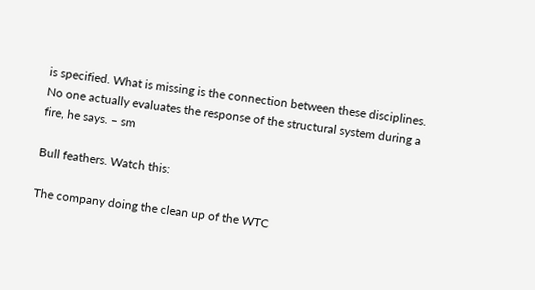is specified. What is missing is the connection between these disciplines. No one actually evaluates the response of the structural system during a fire, he says. – sm

Bull feathers. Watch this:

The company doing the clean up of the WTC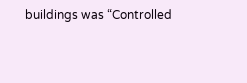buildings was “Controlled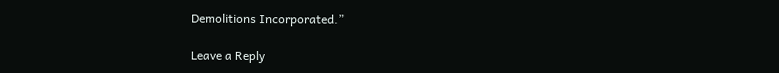Demolitions Incorporated.”

Leave a Reply